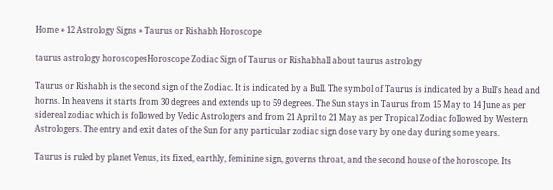Home » 12 Astrology Signs » Taurus or Rishabh Horoscope

taurus astrology horoscopesHoroscope Zodiac Sign of Taurus or Rishabhall about taurus astrology

Taurus or Rishabh is the second sign of the Zodiac. It is indicated by a Bull. The symbol of Taurus is indicated by a Bull's head and horns. In heavens it starts from 30 degrees and extends up to 59 degrees. The Sun stays in Taurus from 15 May to 14 June as per sidereal zodiac which is followed by Vedic Astrologers and from 21 April to 21 May as per Tropical Zodiac followed by Western Astrologers. The entry and exit dates of the Sun for any particular zodiac sign dose vary by one day during some years.

Taurus is ruled by planet Venus, its fixed, earthly, feminine sign, governs throat, and the second house of the horoscope. Its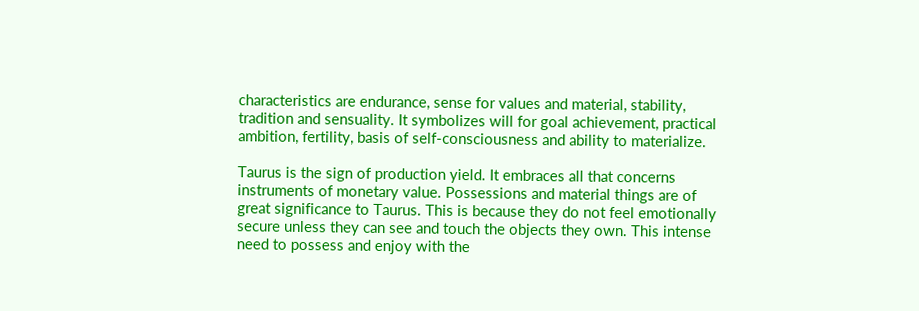characteristics are endurance, sense for values and material, stability, tradition and sensuality. It symbolizes will for goal achievement, practical ambition, fertility, basis of self-consciousness and ability to materialize.

Taurus is the sign of production yield. It embraces all that concerns instruments of monetary value. Possessions and material things are of great significance to Taurus. This is because they do not feel emotionally secure unless they can see and touch the objects they own. This intense need to possess and enjoy with the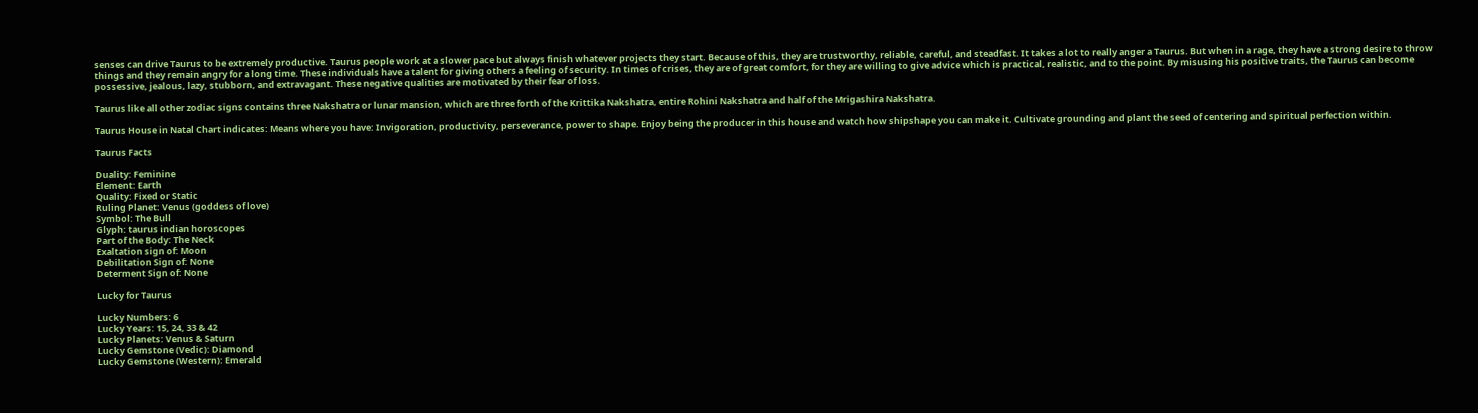senses can drive Taurus to be extremely productive. Taurus people work at a slower pace but always finish whatever projects they start. Because of this, they are trustworthy, reliable, careful, and steadfast. It takes a lot to really anger a Taurus. But when in a rage, they have a strong desire to throw things and they remain angry for a long time. These individuals have a talent for giving others a feeling of security. In times of crises, they are of great comfort, for they are willing to give advice which is practical, realistic, and to the point. By misusing his positive traits, the Taurus can become possessive, jealous, lazy, stubborn, and extravagant. These negative qualities are motivated by their fear of loss.

Taurus like all other zodiac signs contains three Nakshatra or lunar mansion, which are three forth of the Krittika Nakshatra, entire Rohini Nakshatra and half of the Mrigashira Nakshatra.

Taurus House in Natal Chart indicates: Means where you have: Invigoration, productivity, perseverance, power to shape. Enjoy being the producer in this house and watch how shipshape you can make it. Cultivate grounding and plant the seed of centering and spiritual perfection within.

Taurus Facts

Duality: Feminine
Element: Earth
Quality: Fixed or Static
Ruling Planet: Venus (goddess of love)
Symbol: The Bull
Glyph: taurus indian horoscopes
Part of the Body: The Neck
Exaltation sign of: Moon
Debilitation Sign of: None
Determent Sign of: None

Lucky for Taurus

Lucky Numbers: 6
Lucky Years: 15, 24, 33 & 42
Lucky Planets: Venus & Saturn
Lucky Gemstone (Vedic): Diamond
Lucky Gemstone (Western): Emerald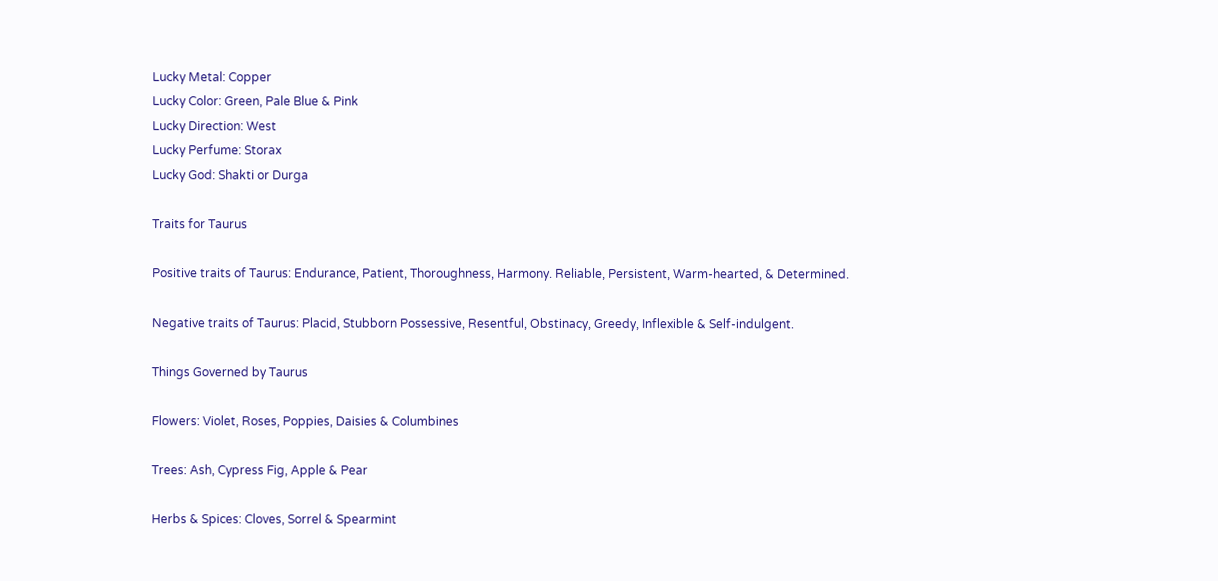Lucky Metal: Copper
Lucky Color: Green, Pale Blue & Pink
Lucky Direction: West
Lucky Perfume: Storax
Lucky God: Shakti or Durga

Traits for Taurus

Positive traits of Taurus: Endurance, Patient, Thoroughness, Harmony. Reliable, Persistent, Warm-hearted, & Determined.

Negative traits of Taurus: Placid, Stubborn Possessive, Resentful, Obstinacy, Greedy, Inflexible & Self-indulgent.

Things Governed by Taurus

Flowers: Violet, Roses, Poppies, Daisies & Columbines

Trees: Ash, Cypress Fig, Apple & Pear

Herbs & Spices: Cloves, Sorrel & Spearmint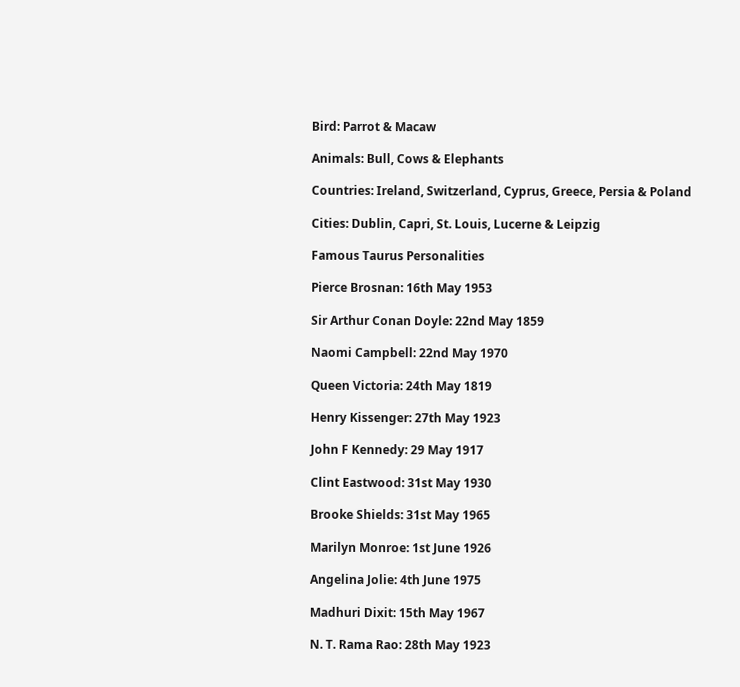Bird: Parrot & Macaw

Animals: Bull, Cows & Elephants

Countries: Ireland, Switzerland, Cyprus, Greece, Persia & Poland

Cities: Dublin, Capri, St. Louis, Lucerne & Leipzig

Famous Taurus Personalities

Pierce Brosnan: 16th May 1953

Sir Arthur Conan Doyle: 22nd May 1859

Naomi Campbell: 22nd May 1970

Queen Victoria: 24th May 1819

Henry Kissenger: 27th May 1923

John F Kennedy: 29 May 1917

Clint Eastwood: 31st May 1930

Brooke Shields: 31st May 1965

Marilyn Monroe: 1st June 1926

Angelina Jolie: 4th June 1975

Madhuri Dixit: 15th May 1967

N. T. Rama Rao: 28th May 1923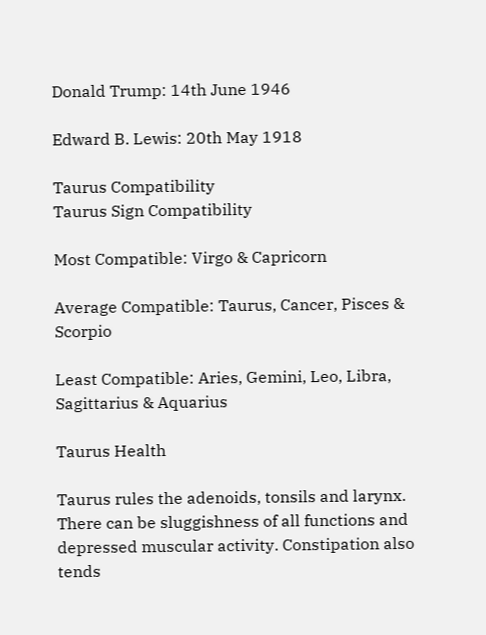Donald Trump: 14th June 1946

Edward B. Lewis: 20th May 1918

Taurus Compatibility
Taurus Sign Compatibility

Most Compatible: Virgo & Capricorn

Average Compatible: Taurus, Cancer, Pisces & Scorpio

Least Compatible: Aries, Gemini, Leo, Libra, Sagittarius & Aquarius

Taurus Health

Taurus rules the adenoids, tonsils and larynx. There can be sluggishness of all functions and depressed muscular activity. Constipation also tends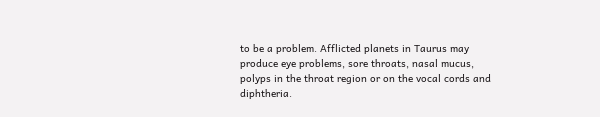to be a problem. Afflicted planets in Taurus may produce eye problems, sore throats, nasal mucus, polyps in the throat region or on the vocal cords and diphtheria.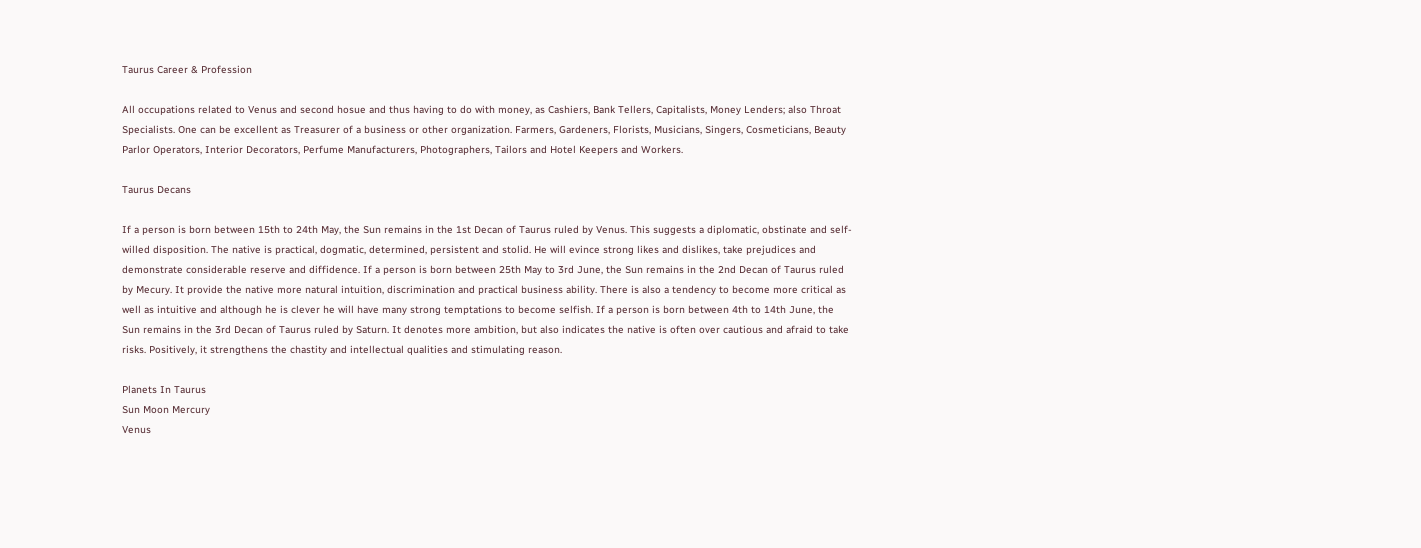Taurus Career & Profession

All occupations related to Venus and second hosue and thus having to do with money, as Cashiers, Bank Tellers, Capitalists, Money Lenders; also Throat Specialists. One can be excellent as Treasurer of a business or other organization. Farmers, Gardeners, Florists, Musicians, Singers, Cosmeticians, Beauty Parlor Operators, Interior Decorators, Perfume Manufacturers, Photographers, Tailors and Hotel Keepers and Workers.

Taurus Decans

If a person is born between 15th to 24th May, the Sun remains in the 1st Decan of Taurus ruled by Venus. This suggests a diplomatic, obstinate and self-willed disposition. The native is practical, dogmatic, determined, persistent and stolid. He will evince strong likes and dislikes, take prejudices and demonstrate considerable reserve and diffidence. If a person is born between 25th May to 3rd June, the Sun remains in the 2nd Decan of Taurus ruled by Mecury. It provide the native more natural intuition, discrimination and practical business ability. There is also a tendency to become more critical as well as intuitive and although he is clever he will have many strong temptations to become selfish. If a person is born between 4th to 14th June, the Sun remains in the 3rd Decan of Taurus ruled by Saturn. It denotes more ambition, but also indicates the native is often over cautious and afraid to take risks. Positively, it strengthens the chastity and intellectual qualities and stimulating reason.

Planets In Taurus
Sun Moon Mercury
Venus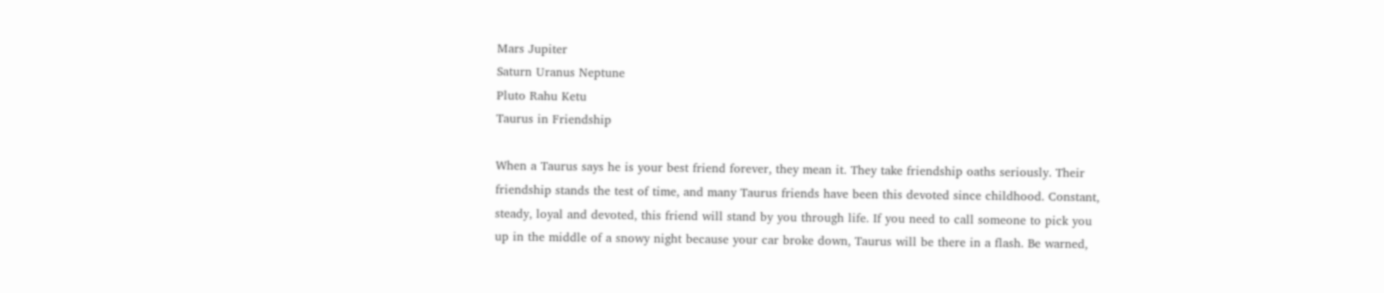Mars Jupiter
Saturn Uranus Neptune
Pluto Rahu Ketu
Taurus in Friendship

When a Taurus says he is your best friend forever, they mean it. They take friendship oaths seriously. Their friendship stands the test of time, and many Taurus friends have been this devoted since childhood. Constant, steady, loyal and devoted, this friend will stand by you through life. If you need to call someone to pick you up in the middle of a snowy night because your car broke down, Taurus will be there in a flash. Be warned,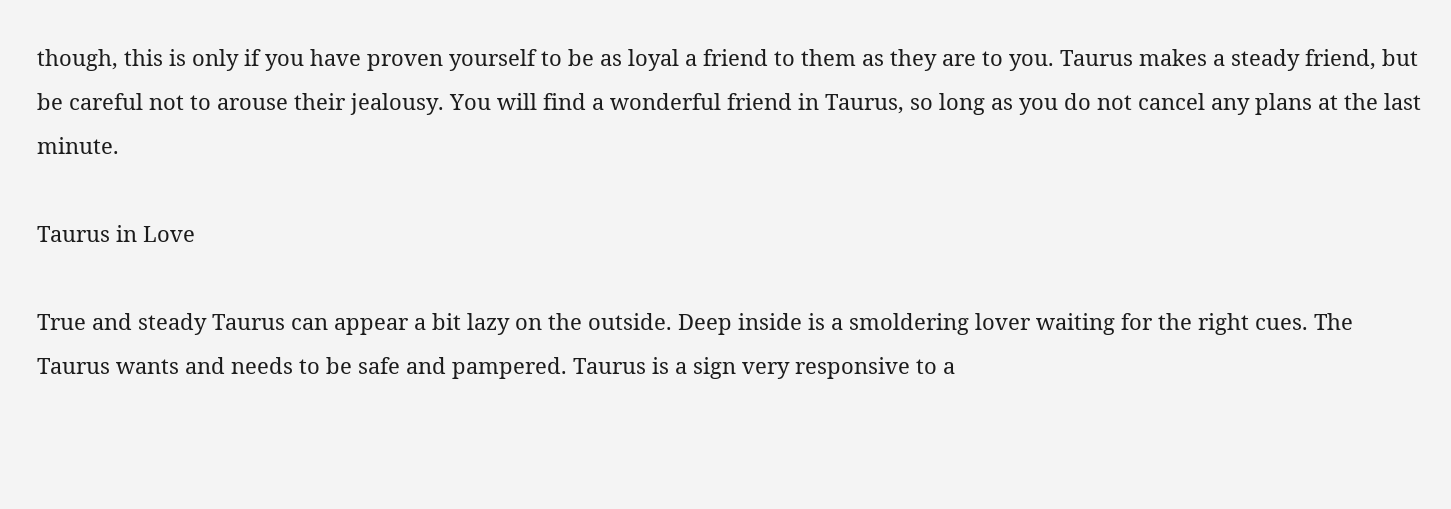though, this is only if you have proven yourself to be as loyal a friend to them as they are to you. Taurus makes a steady friend, but be careful not to arouse their jealousy. You will find a wonderful friend in Taurus, so long as you do not cancel any plans at the last minute.

Taurus in Love

True and steady Taurus can appear a bit lazy on the outside. Deep inside is a smoldering lover waiting for the right cues. The Taurus wants and needs to be safe and pampered. Taurus is a sign very responsive to a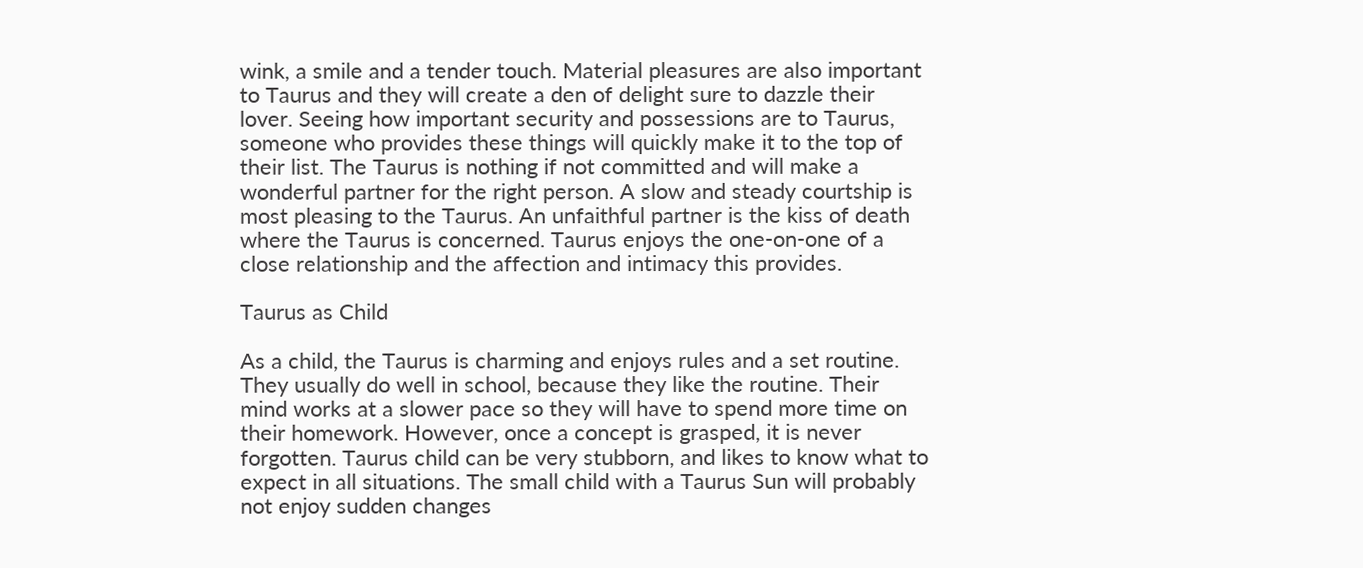wink, a smile and a tender touch. Material pleasures are also important to Taurus and they will create a den of delight sure to dazzle their lover. Seeing how important security and possessions are to Taurus, someone who provides these things will quickly make it to the top of their list. The Taurus is nothing if not committed and will make a wonderful partner for the right person. A slow and steady courtship is most pleasing to the Taurus. An unfaithful partner is the kiss of death where the Taurus is concerned. Taurus enjoys the one-on-one of a close relationship and the affection and intimacy this provides.

Taurus as Child

As a child, the Taurus is charming and enjoys rules and a set routine. They usually do well in school, because they like the routine. Their mind works at a slower pace so they will have to spend more time on their homework. However, once a concept is grasped, it is never forgotten. Taurus child can be very stubborn, and likes to know what to expect in all situations. The small child with a Taurus Sun will probably not enjoy sudden changes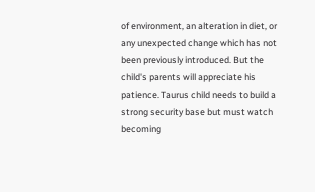of environment, an alteration in diet, or any unexpected change which has not been previously introduced. But the child's parents will appreciate his patience. Taurus child needs to build a strong security base but must watch becoming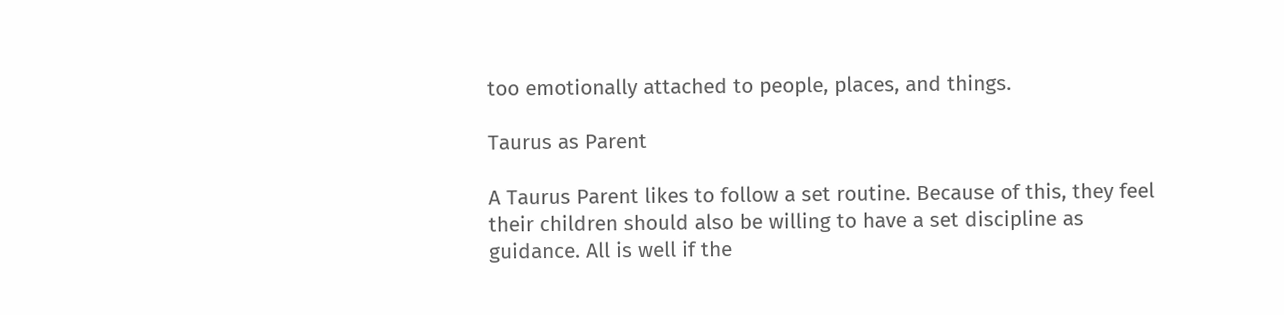too emotionally attached to people, places, and things.

Taurus as Parent

A Taurus Parent likes to follow a set routine. Because of this, they feel their children should also be willing to have a set discipline as guidance. All is well if the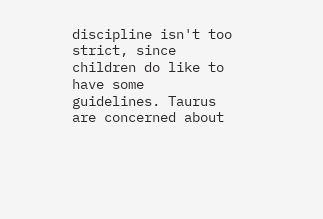discipline isn't too strict, since children do like to have some guidelines. Taurus are concerned about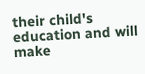their child's education and will make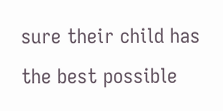sure their child has the best possible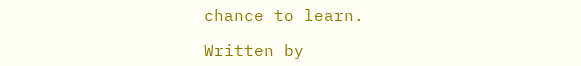chance to learn.

Written by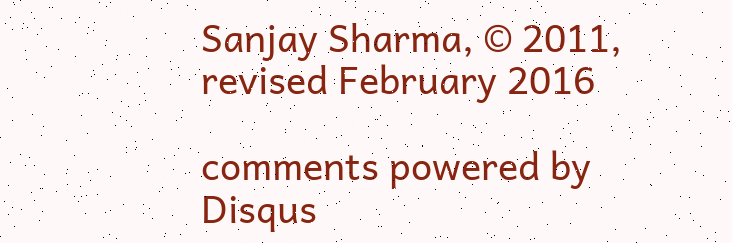Sanjay Sharma, © 2011, revised February 2016

comments powered by Disqus